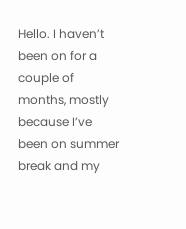Hello. I haven’t been on for a couple of months, mostly because I’ve been on summer break and my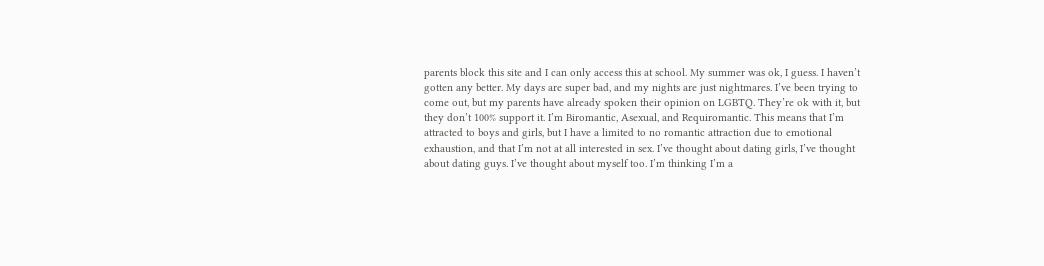parents block this site and I can only access this at school. My summer was ok, I guess. I haven’t gotten any better. My days are super bad, and my nights are just nightmares. I’ve been trying to come out, but my parents have already spoken their opinion on LGBTQ. They’re ok with it, but they don’t 100% support it. I’m Biromantic, Asexual, and Requiromantic. This means that I’m attracted to boys and girls, but I have a limited to no romantic attraction due to emotional exhaustion, and that I’m not at all interested in sex. I’ve thought about dating girls, I’ve thought about dating guys. I’ve thought about myself too. I’m thinking I’m a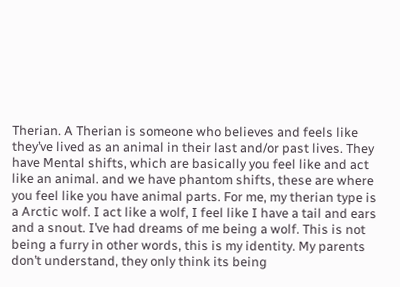Therian. A Therian is someone who believes and feels like they’ve lived as an animal in their last and/or past lives. They have Mental shifts, which are basically you feel like and act like an animal. and we have phantom shifts, these are where you feel like you have animal parts. For me, my therian type is a Arctic wolf. I act like a wolf, I feel like I have a tail and ears and a snout. I’ve had dreams of me being a wolf. This is not being a furry in other words, this is my identity. My parents don’t understand, they only think its being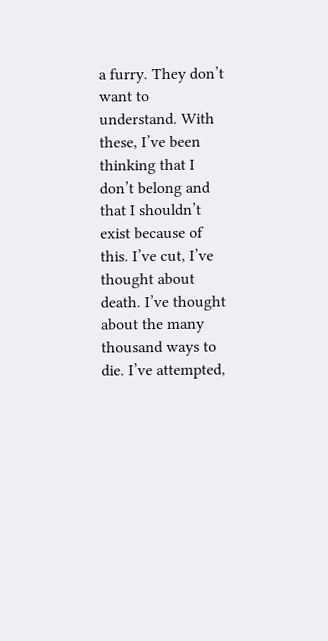a furry. They don’t want to understand. With these, I’ve been thinking that I don’t belong and that I shouldn’t exist because of this. I’ve cut, I’ve thought about death. I’ve thought about the many thousand ways to die. I’ve attempted,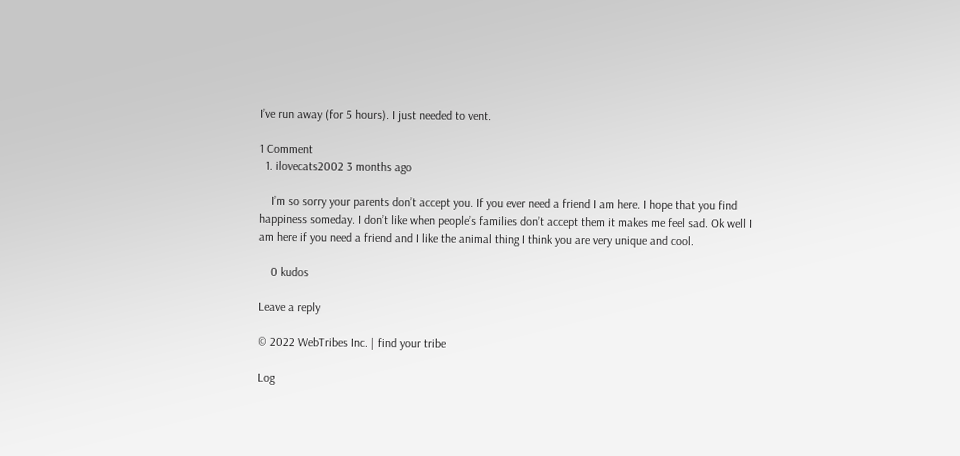I’ve run away (for 5 hours). I just needed to vent.

1 Comment
  1. ilovecats2002 3 months ago

    I’m so sorry your parents don’t accept you. If you ever need a friend I am here. I hope that you find happiness someday. I don’t like when people’s families don’t accept them it makes me feel sad. Ok well I am here if you need a friend and I like the animal thing I think you are very unique and cool.

    0 kudos

Leave a reply

© 2022 WebTribes Inc. | find your tribe

Log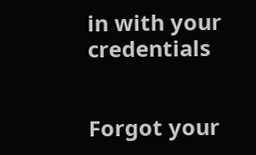in with your credentials


Forgot your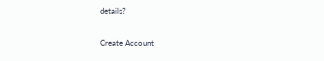details?

Create Account